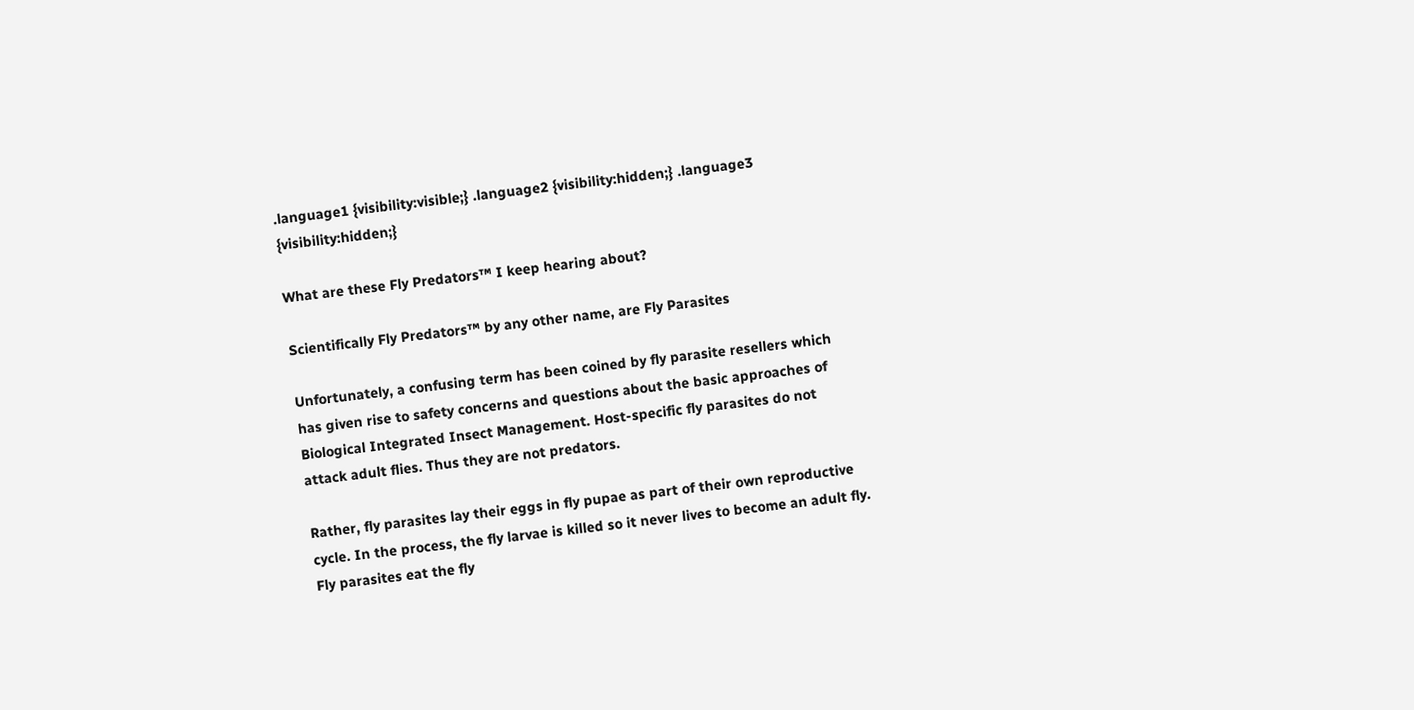.language1 {visibility:visible;} .language2 {visibility:hidden;} .language3 {visibility:hidden;}

What are these Fly Predators™ I keep hearing about?

Scientifically Fly Predators™ by any other name, are Fly Parasites

Unfortunately, a confusing term has been coined by fly parasite resellers which has given rise to safety concerns and questions about the basic approaches of Biological Integrated Insect Management. Host-specific fly parasites do not attack adult flies. Thus they are not predators.

Rather, fly parasites lay their eggs in fly pupae as part of their own reproductive cycle. In the process, the fly larvae is killed so it never lives to become an adult fly. Fly parasites eat the fly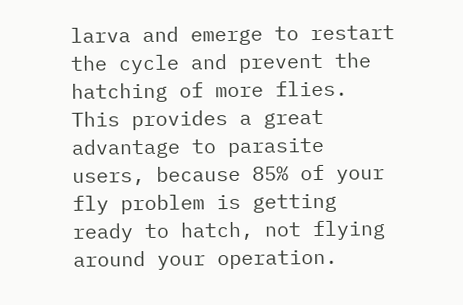larva and emerge to restart the cycle and prevent the hatching of more flies. This provides a great advantage to parasite users, because 85% of your fly problem is getting ready to hatch, not flying around your operation.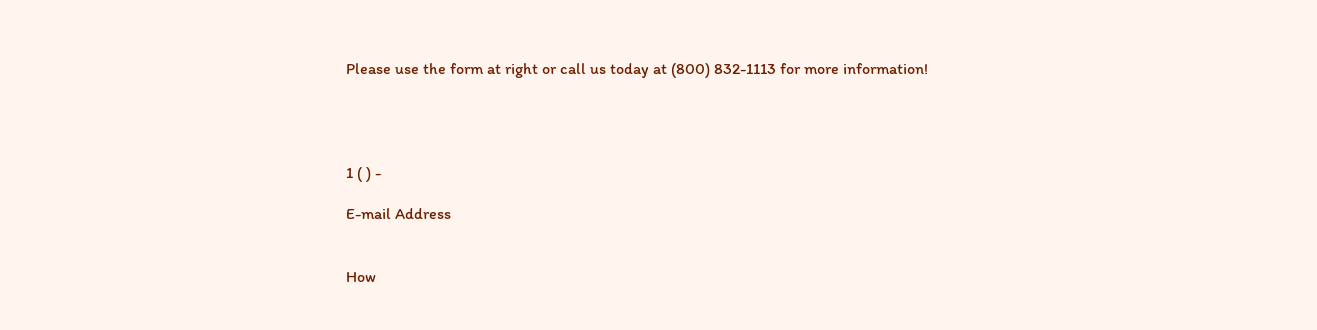Please use the form at right or call us today at (800) 832-1113 for more information!




1 ( ) -

E-mail Address


How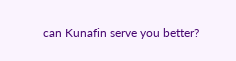can Kunafin serve you better?